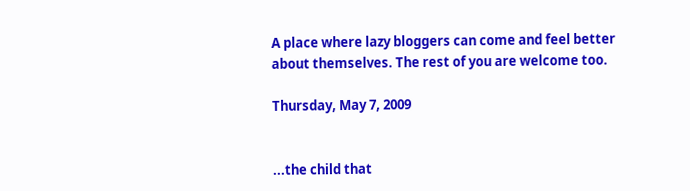A place where lazy bloggers can come and feel better about themselves. The rest of you are welcome too.

Thursday, May 7, 2009


...the child that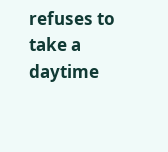refuses to take a daytime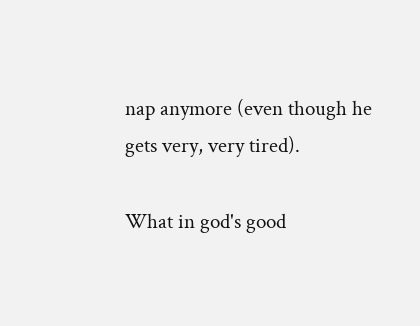nap anymore (even though he gets very, very tired).

What in god's good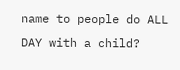name to people do ALL DAY with a child?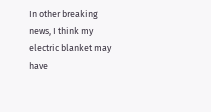In other breaking news, I think my electric blanket may have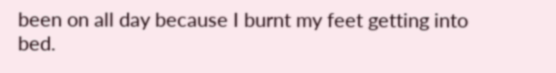been on all day because I burnt my feet getting into bed.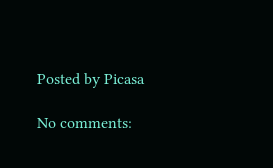Posted by Picasa

No comments: